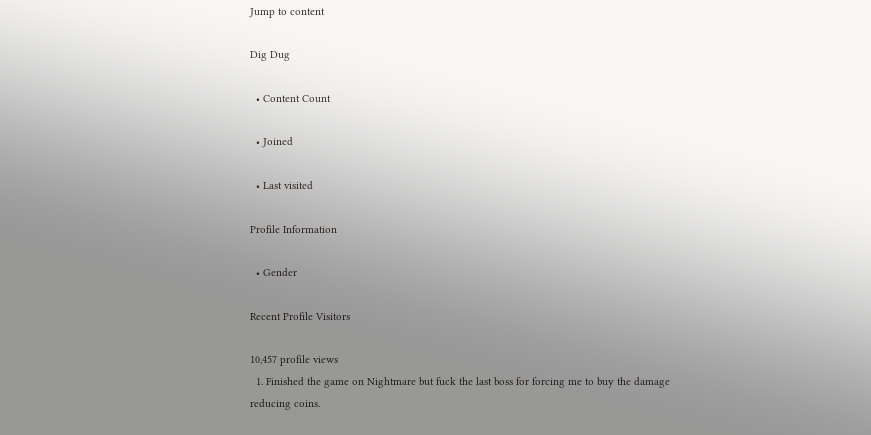Jump to content

Dig Dug

  • Content Count

  • Joined

  • Last visited

Profile Information

  • Gender

Recent Profile Visitors

10,457 profile views
  1. Finished the game on Nightmare but fuck the last boss for forcing me to buy the damage reducing coins.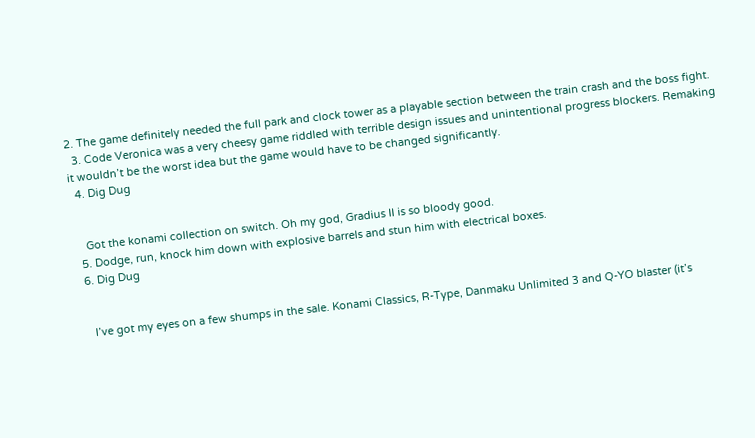2. The game definitely needed the full park and clock tower as a playable section between the train crash and the boss fight.
  3. Code Veronica was a very cheesy game riddled with terrible design issues and unintentional progress blockers. Remaking it wouldn’t be the worst idea but the game would have to be changed significantly.
  4. Dig Dug


    Got the konami collection on switch. Oh my god, Gradius II is so bloody good.
  5. Dodge, run, knock him down with explosive barrels and stun him with electrical boxes.
  6. Dig Dug


    I’ve got my eyes on a few shumps in the sale. Konami Classics, R-Type, Danmaku Unlimited 3 and Q-YO blaster (it’s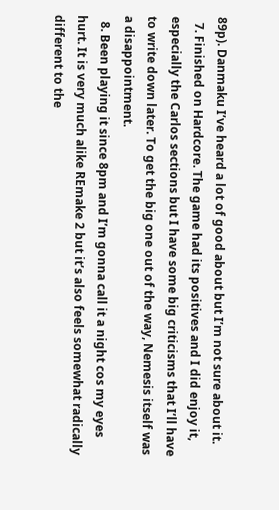89p). Danmaku I’ve heard a lot of good about but I’m not sure about it.
  7. Finished on Hardcore. The game had its positives and I did enjoy it, especially the Carlos sections but I have some big criticisms that I’ll have to write down later. To get the big one out of the way, Nemesis itself was a disappointment.
  8. Been playing it since 8pm and I’m gonna call it a night cos my eyes hurt. It is very much alike REmake 2 but it’s also feels somewhat radically different to the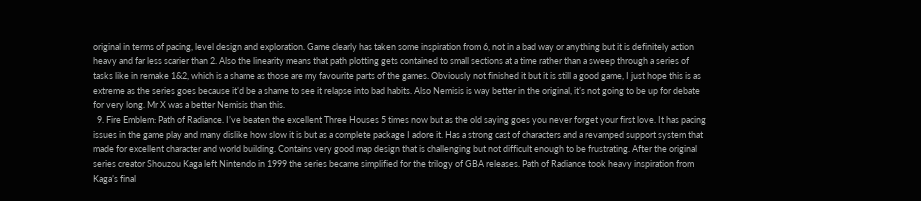original in terms of pacing, level design and exploration. Game clearly has taken some inspiration from 6, not in a bad way or anything but it is definitely action heavy and far less scarier than 2. Also the linearity means that path plotting gets contained to small sections at a time rather than a sweep through a series of tasks like in remake 1&2, which is a shame as those are my favourite parts of the games. Obviously not finished it but it is still a good game, I just hope this is as extreme as the series goes because it’d be a shame to see it relapse into bad habits. Also Nemisis is way better in the original, it’s not going to be up for debate for very long. Mr X was a better Nemisis than this.
  9. Fire Emblem: Path of Radiance. I’ve beaten the excellent Three Houses 5 times now but as the old saying goes you never forget your first love. It has pacing issues in the game play and many dislike how slow it is but as a complete package I adore it. Has a strong cast of characters and a revamped support system that made for excellent character and world building. Contains very good map design that is challenging but not difficult enough to be frustrating. After the original series creator Shouzou Kaga left Nintendo in 1999 the series became simplified for the trilogy of GBA releases. Path of Radiance took heavy inspiration from Kaga’s final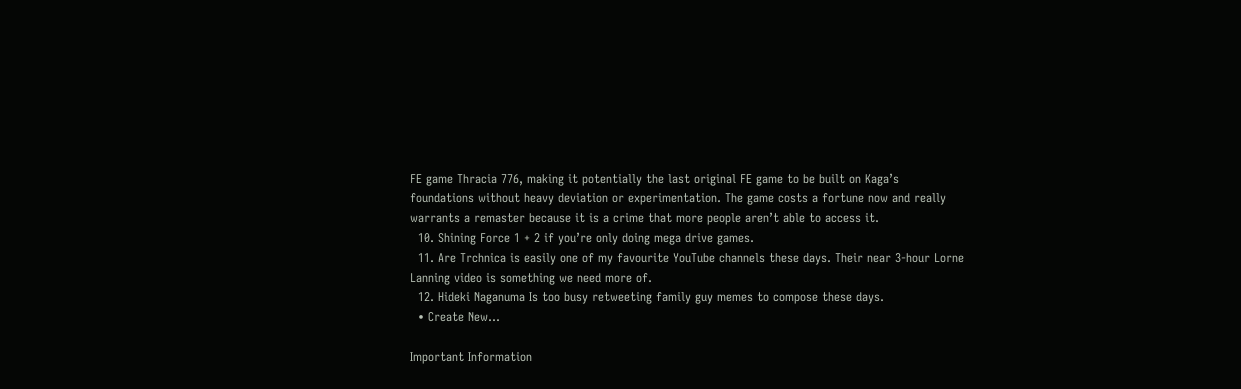FE game Thracia 776, making it potentially the last original FE game to be built on Kaga’s foundations without heavy deviation or experimentation. The game costs a fortune now and really warrants a remaster because it is a crime that more people aren’t able to access it.
  10. Shining Force 1 + 2 if you’re only doing mega drive games.
  11. Are Trchnica is easily one of my favourite YouTube channels these days. Their near 3-hour Lorne Lanning video is something we need more of.
  12. Hideki Naganuma Is too busy retweeting family guy memes to compose these days.
  • Create New...

Important Information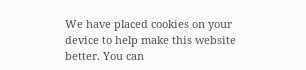We have placed cookies on your device to help make this website better. You can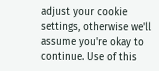adjust your cookie settings, otherwise we'll assume you're okay to continue. Use of this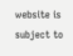website is subject to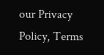our Privacy Policy, Terms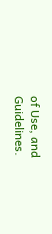of Use, and Guidelines.